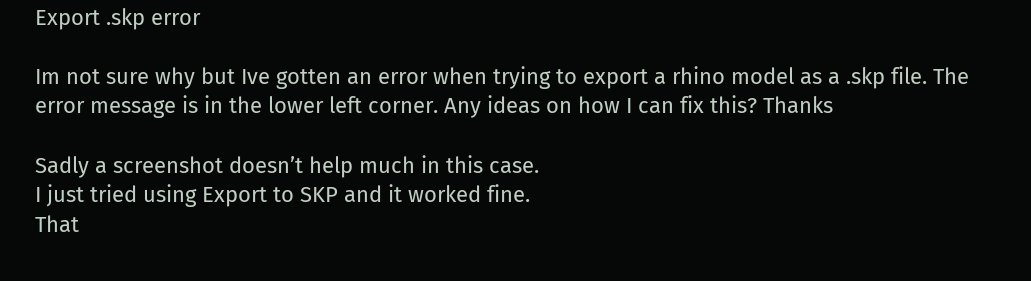Export .skp error

Im not sure why but Ive gotten an error when trying to export a rhino model as a .skp file. The error message is in the lower left corner. Any ideas on how I can fix this? Thanks

Sadly a screenshot doesn’t help much in this case.
I just tried using Export to SKP and it worked fine.
That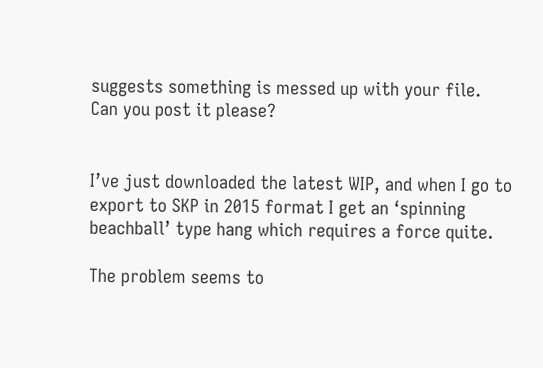suggests something is messed up with your file.
Can you post it please?


I’ve just downloaded the latest WIP, and when I go to export to SKP in 2015 format I get an ‘spinning beachball’ type hang which requires a force quite.

The problem seems to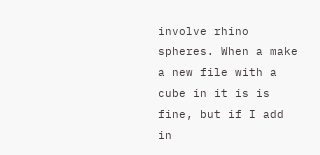involve rhino spheres. When a make a new file with a cube in it is is fine, but if I add in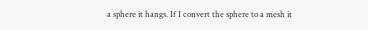a sphere it hangs. If I convert the sphere to a mesh it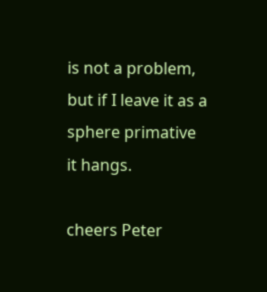is not a problem, but if I leave it as a sphere primative it hangs.

cheers Peter